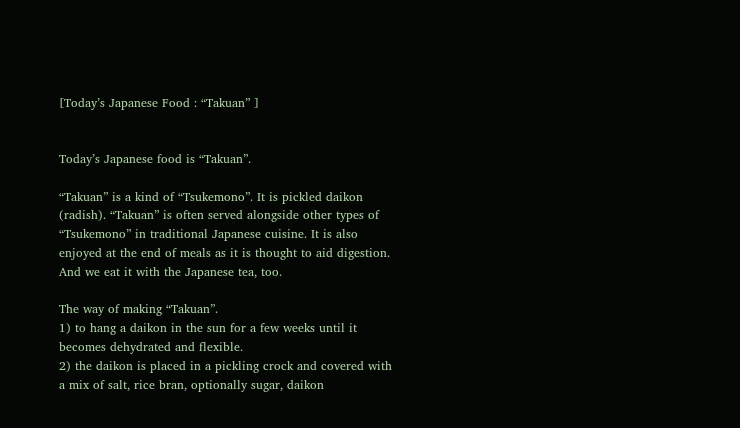[Today’s Japanese Food : “Takuan” ]


Today’s Japanese food is “Takuan”.

“Takuan” is a kind of “Tsukemono”. It is pickled daikon (radish). “Takuan” is often served alongside other types of “Tsukemono” in traditional Japanese cuisine. It is also enjoyed at the end of meals as it is thought to aid digestion. And we eat it with the Japanese tea, too.

The way of making “Takuan”.
1) to hang a daikon in the sun for a few weeks until it becomes dehydrated and flexible.
2) the daikon is placed in a pickling crock and covered with a mix of salt, rice bran, optionally sugar, daikon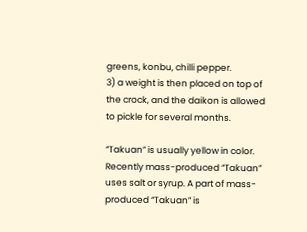greens, konbu, chilli pepper.
3) a weight is then placed on top of the crock, and the daikon is allowed to pickle for several months.

“Takuan” is usually yellow in color. Recently mass-produced “Takuan” uses salt or syrup. A part of mass-produced “Takuan” is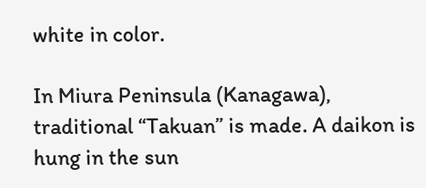white in color.

In Miura Peninsula (Kanagawa), traditional “Takuan” is made. A daikon is hung in the sun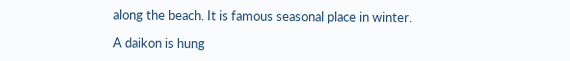along the beach. It is famous seasonal place in winter.

A daikon is hung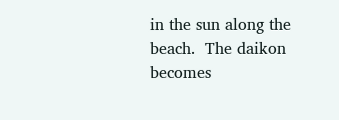in the sun along the beach.  The daikon becomes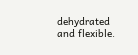dehydrated and flexible.